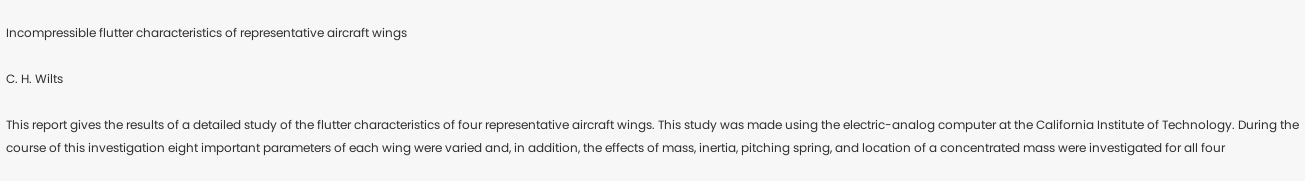Incompressible flutter characteristics of representative aircraft wings

C. H. Wilts

This report gives the results of a detailed study of the flutter characteristics of four representative aircraft wings. This study was made using the electric-analog computer at the California Institute of Technology. During the course of this investigation eight important parameters of each wing were varied and, in addition, the effects of mass, inertia, pitching spring, and location of a concentrated mass were investigated for all four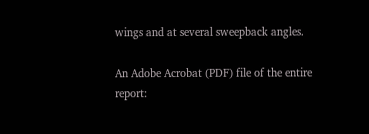wings and at several sweepback angles.

An Adobe Acrobat (PDF) file of the entire report: